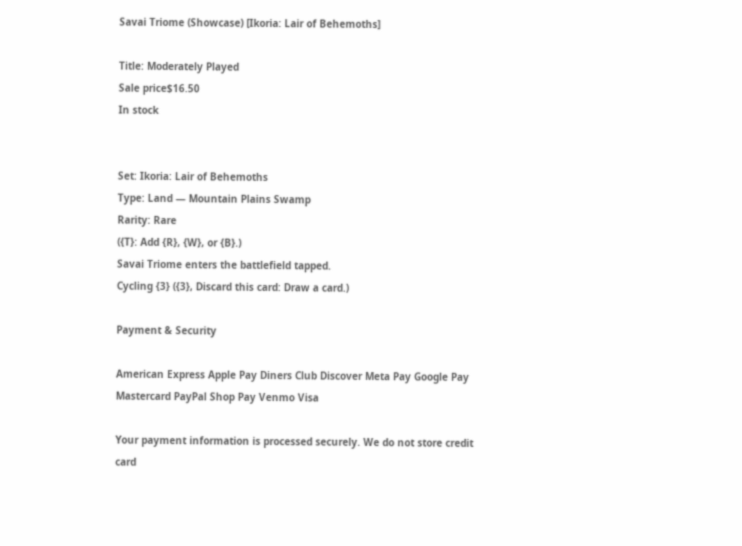Savai Triome (Showcase) [Ikoria: Lair of Behemoths]

Title: Moderately Played
Sale price$16.50
In stock


Set: Ikoria: Lair of Behemoths
Type: Land — Mountain Plains Swamp
Rarity: Rare
({T}: Add {R}, {W}, or {B}.)
Savai Triome enters the battlefield tapped.
Cycling {3} ({3}, Discard this card: Draw a card.)

Payment & Security

American Express Apple Pay Diners Club Discover Meta Pay Google Pay Mastercard PayPal Shop Pay Venmo Visa

Your payment information is processed securely. We do not store credit card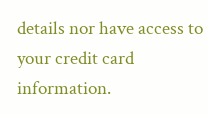details nor have access to your credit card information.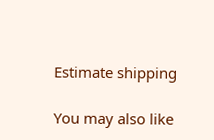Estimate shipping

You may also like